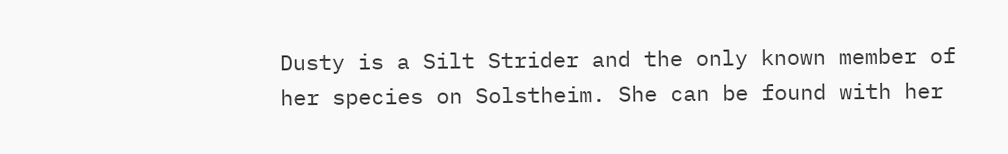Dusty is a Silt Strider and the only known member of her species on Solstheim. She can be found with her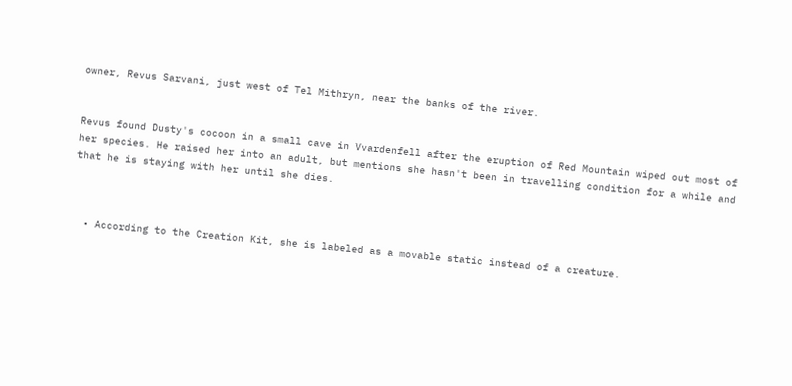owner, Revus Sarvani, just west of Tel Mithryn, near the banks of the river.


Revus found Dusty's cocoon in a small cave in Vvardenfell after the eruption of Red Mountain wiped out most of her species. He raised her into an adult, but mentions she hasn't been in travelling condition for a while and that he is staying with her until she dies.



  • According to the Creation Kit, she is labeled as a movable static instead of a creature.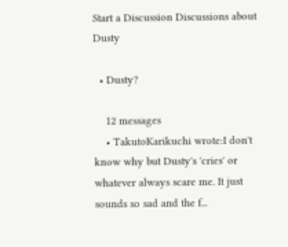Start a Discussion Discussions about Dusty

  • Dusty?

    12 messages
    • TakutoKarikuchi wrote:I don't know why but Dusty's 'cries' or whatever always scare me. It just sounds so sad and the f...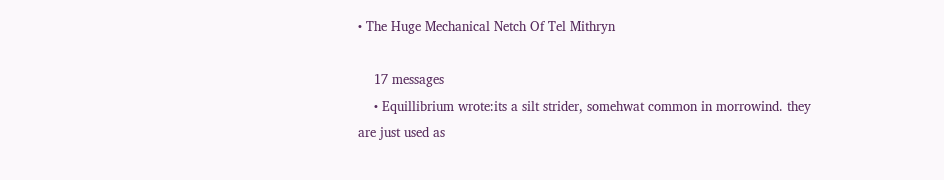• The Huge Mechanical Netch Of Tel Mithryn

    17 messages
    • Equillibrium wrote:its a silt strider, somehwat common in morrowind. they are just used as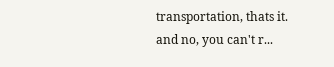transportation, thats it. and no, you can't r...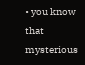• you know that mysterious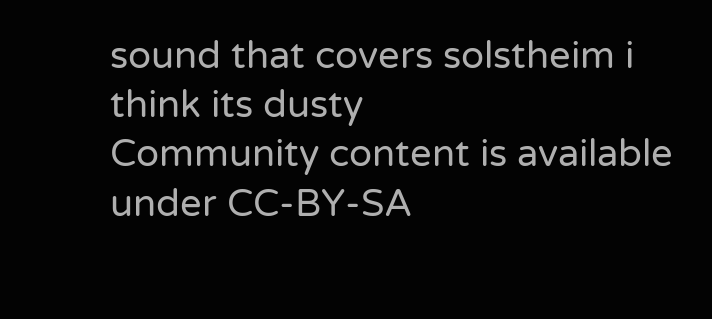sound that covers solstheim i think its dusty
Community content is available under CC-BY-SA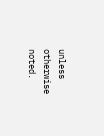unless otherwise noted.